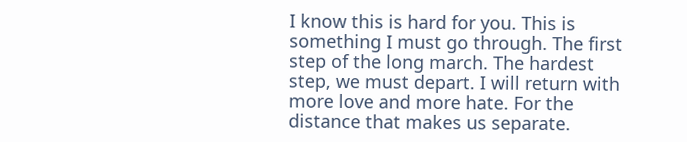I know this is hard for you. This is something I must go through. The first step of the long march. The hardest step, we must depart. I will return with more love and more hate. For the distance that makes us separate.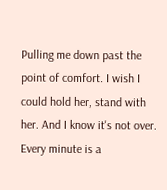Pulling me down past the point of comfort. I wish I could hold her, stand with her. And I know it's not over. Every minute is a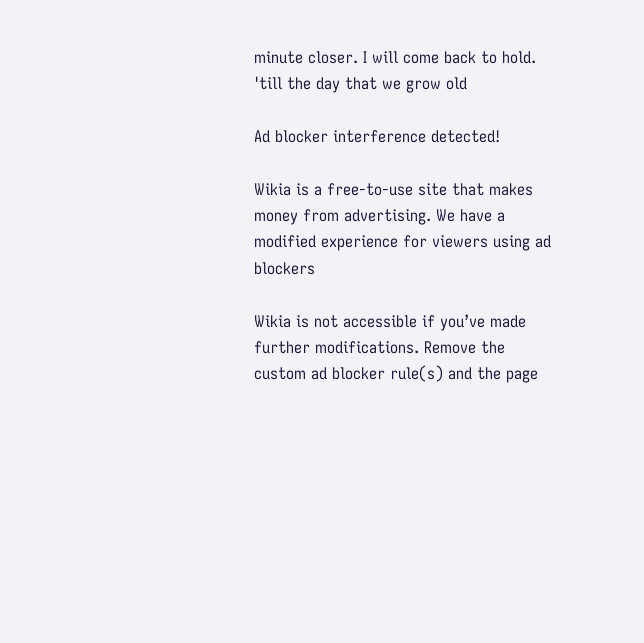minute closer. I will come back to hold. 'till the day that we grow old

Ad blocker interference detected!

Wikia is a free-to-use site that makes money from advertising. We have a modified experience for viewers using ad blockers

Wikia is not accessible if you’ve made further modifications. Remove the custom ad blocker rule(s) and the page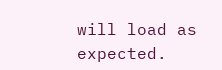will load as expected.